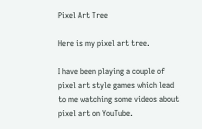Pixel Art Tree

Here is my pixel art tree.

I have been playing a couple of pixel art style games which lead to me watching some videos about pixel art on YouTube.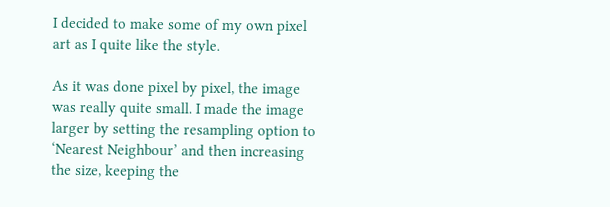I decided to make some of my own pixel art as I quite like the style.

As it was done pixel by pixel, the image was really quite small. I made the image larger by setting the resampling option to ‘Nearest Neighbour’ and then increasing the size, keeping the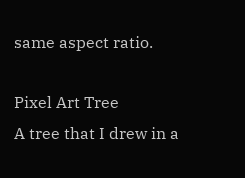same aspect ratio.

Pixel Art Tree
A tree that I drew in a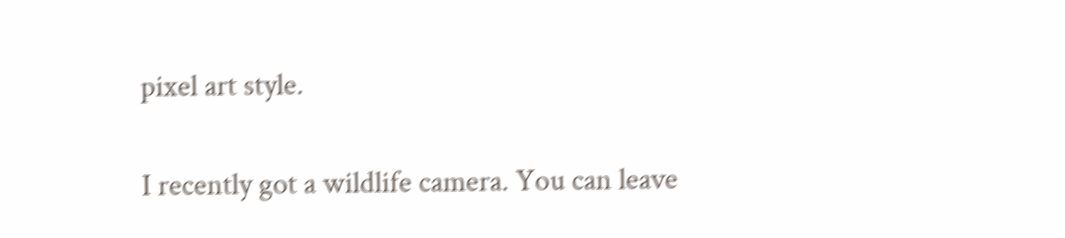pixel art style.


I recently got a wildlife camera. You can leave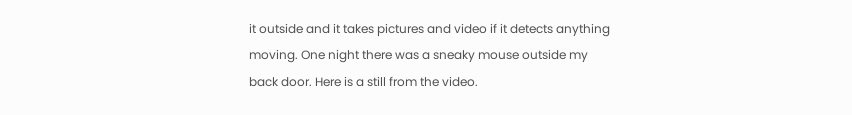it outside and it takes pictures and video if it detects anything moving. One night there was a sneaky mouse outside my back door. Here is a still from the video.